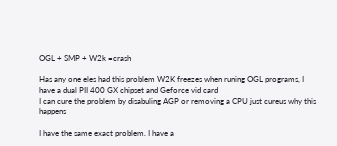OGL + SMP + W2k =crash

Has any one eles had this problem W2K freezes when runing OGL programs, I have a dual PII 400 GX chipset and Geforce vid card
I can cure the problem by disabuling AGP or removing a CPU just cureus why this happens

I have the same exact problem. I have a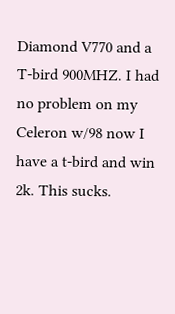Diamond V770 and a T-bird 900MHZ. I had no problem on my Celeron w/98 now I have a t-bird and win 2k. This sucks.